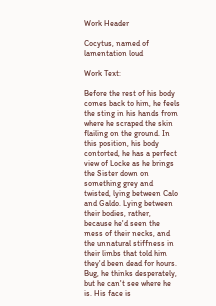Work Header

Cocytus, named of lamentation loud

Work Text:

Before the rest of his body comes back to him, he feels the sting in his hands from where he scraped the skin flailing on the ground. In this position, his body contorted, he has a perfect view of Locke as he brings the Sister down on something grey and twisted, lying between Calo and Galdo. Lying between their bodies, rather, because he'd seen the mess of their necks, and the unnatural stiffness in their limbs that told him they'd been dead for hours. Bug, he thinks desperately, but he can't see where he is. His face is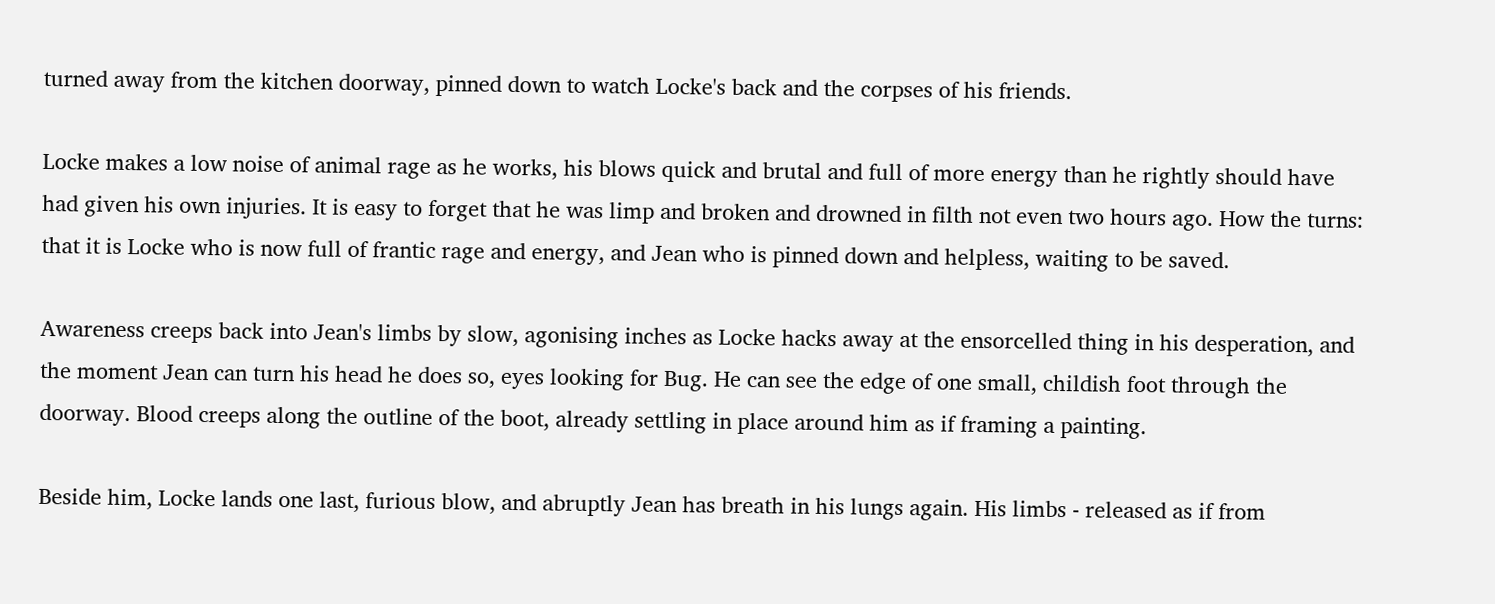turned away from the kitchen doorway, pinned down to watch Locke's back and the corpses of his friends.

Locke makes a low noise of animal rage as he works, his blows quick and brutal and full of more energy than he rightly should have had given his own injuries. It is easy to forget that he was limp and broken and drowned in filth not even two hours ago. How the turns: that it is Locke who is now full of frantic rage and energy, and Jean who is pinned down and helpless, waiting to be saved.

Awareness creeps back into Jean's limbs by slow, agonising inches as Locke hacks away at the ensorcelled thing in his desperation, and the moment Jean can turn his head he does so, eyes looking for Bug. He can see the edge of one small, childish foot through the doorway. Blood creeps along the outline of the boot, already settling in place around him as if framing a painting.

Beside him, Locke lands one last, furious blow, and abruptly Jean has breath in his lungs again. His limbs - released as if from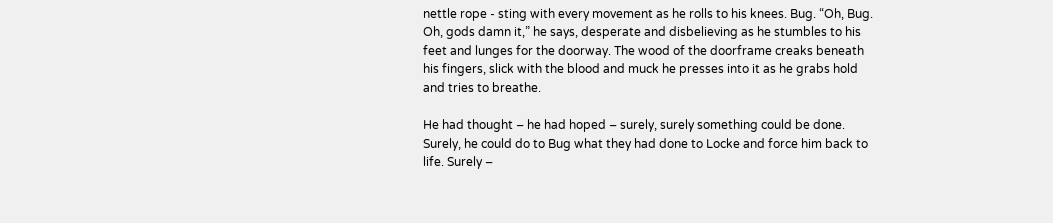nettle rope - sting with every movement as he rolls to his knees. Bug. “Oh, Bug. Oh, gods damn it,” he says, desperate and disbelieving as he stumbles to his feet and lunges for the doorway. The wood of the doorframe creaks beneath his fingers, slick with the blood and muck he presses into it as he grabs hold and tries to breathe.

He had thought – he had hoped – surely, surely something could be done. Surely, he could do to Bug what they had done to Locke and force him back to life. Surely –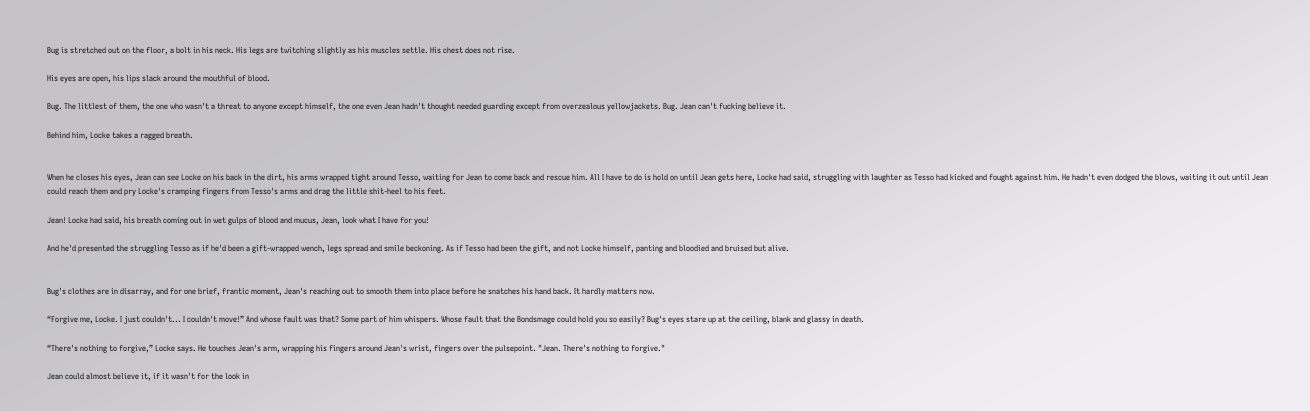Bug is stretched out on the floor, a bolt in his neck. His legs are twitching slightly as his muscles settle. His chest does not rise.

His eyes are open, his lips slack around the mouthful of blood.

Bug. The littlest of them, the one who wasn't a threat to anyone except himself, the one even Jean hadn't thought needed guarding except from overzealous yellowjackets. Bug. Jean can't fucking believe it.

Behind him, Locke takes a ragged breath.


When he closes his eyes, Jean can see Locke on his back in the dirt, his arms wrapped tight around Tesso, waiting for Jean to come back and rescue him. All I have to do is hold on until Jean gets here, Locke had said, struggling with laughter as Tesso had kicked and fought against him. He hadn't even dodged the blows, waiting it out until Jean could reach them and pry Locke's cramping fingers from Tesso's arms and drag the little shit-heel to his feet.

Jean! Locke had said, his breath coming out in wet gulps of blood and mucus, Jean, look what I have for you!

And he'd presented the struggling Tesso as if he'd been a gift-wrapped wench, legs spread and smile beckoning. As if Tesso had been the gift, and not Locke himself, panting and bloodied and bruised but alive.


Bug's clothes are in disarray, and for one brief, frantic moment, Jean's reaching out to smooth them into place before he snatches his hand back. It hardly matters now.

“Forgive me, Locke. I just couldn't... I couldn't move!” And whose fault was that? Some part of him whispers. Whose fault that the Bondsmage could hold you so easily? Bug's eyes stare up at the ceiling, blank and glassy in death.

“There's nothing to forgive,” Locke says. He touches Jean's arm, wrapping his fingers around Jean's wrist, fingers over the pulsepoint. "Jean. There's nothing to forgive."

Jean could almost believe it, if it wasn't for the look in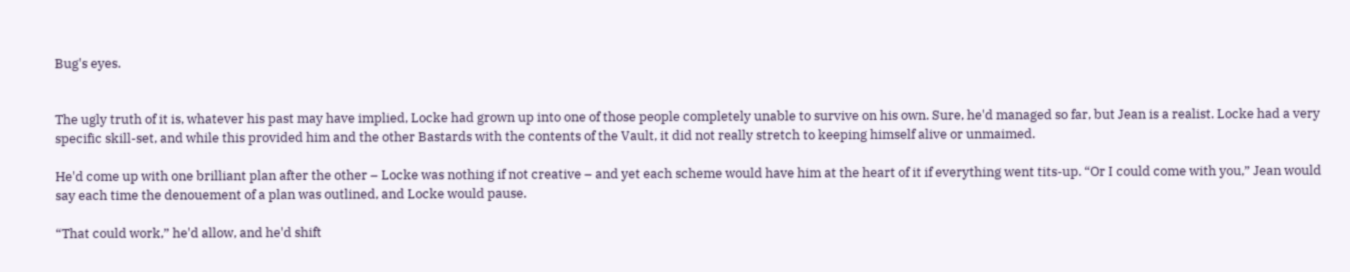Bug's eyes.


The ugly truth of it is, whatever his past may have implied, Locke had grown up into one of those people completely unable to survive on his own. Sure, he'd managed so far, but Jean is a realist. Locke had a very specific skill-set, and while this provided him and the other Bastards with the contents of the Vault, it did not really stretch to keeping himself alive or unmaimed.

He'd come up with one brilliant plan after the other – Locke was nothing if not creative – and yet each scheme would have him at the heart of it if everything went tits-up. “Or I could come with you,” Jean would say each time the denouement of a plan was outlined, and Locke would pause.

“That could work,” he'd allow, and he'd shift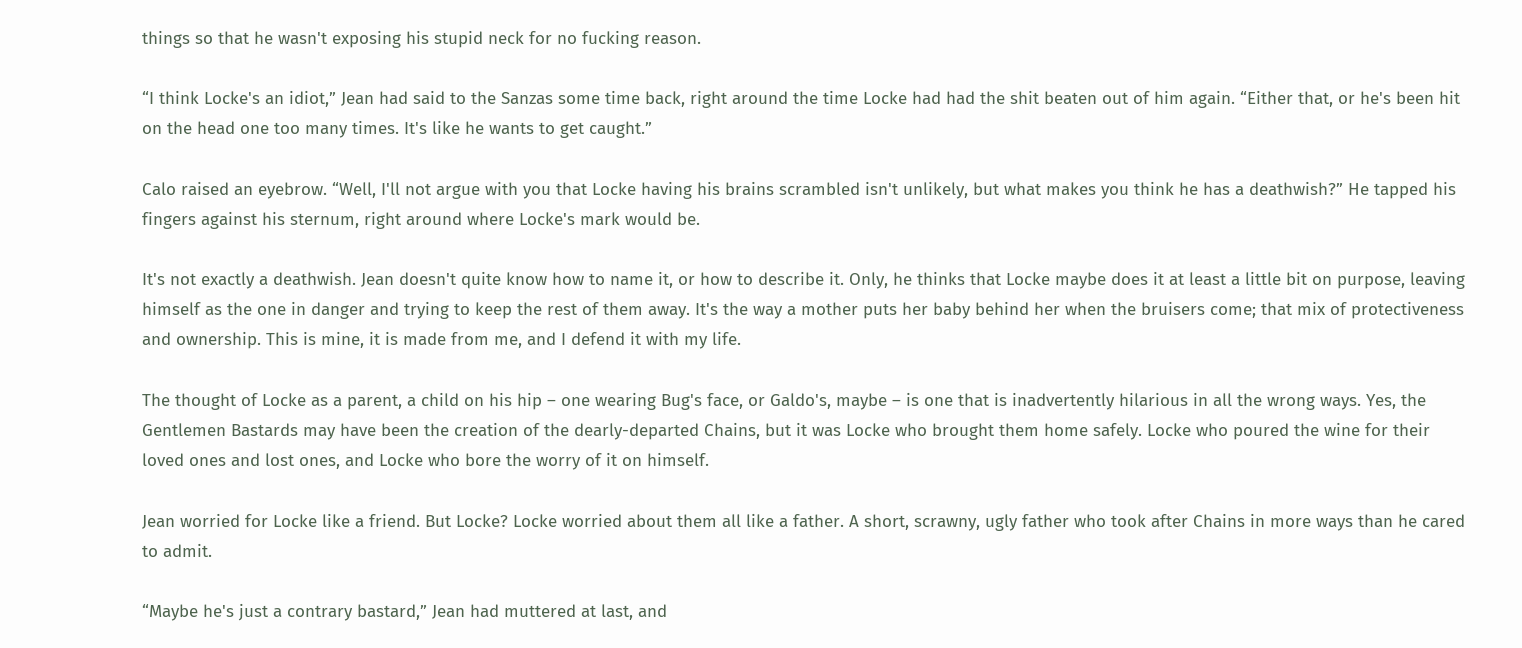things so that he wasn't exposing his stupid neck for no fucking reason.

“I think Locke's an idiot,” Jean had said to the Sanzas some time back, right around the time Locke had had the shit beaten out of him again. “Either that, or he's been hit on the head one too many times. It's like he wants to get caught.”

Calo raised an eyebrow. “Well, I'll not argue with you that Locke having his brains scrambled isn't unlikely, but what makes you think he has a deathwish?” He tapped his fingers against his sternum, right around where Locke's mark would be.

It's not exactly a deathwish. Jean doesn't quite know how to name it, or how to describe it. Only, he thinks that Locke maybe does it at least a little bit on purpose, leaving himself as the one in danger and trying to keep the rest of them away. It's the way a mother puts her baby behind her when the bruisers come; that mix of protectiveness and ownership. This is mine, it is made from me, and I defend it with my life.

The thought of Locke as a parent, a child on his hip – one wearing Bug's face, or Galdo's, maybe – is one that is inadvertently hilarious in all the wrong ways. Yes, the Gentlemen Bastards may have been the creation of the dearly-departed Chains, but it was Locke who brought them home safely. Locke who poured the wine for their loved ones and lost ones, and Locke who bore the worry of it on himself.

Jean worried for Locke like a friend. But Locke? Locke worried about them all like a father. A short, scrawny, ugly father who took after Chains in more ways than he cared to admit.

“Maybe he's just a contrary bastard,” Jean had muttered at last, and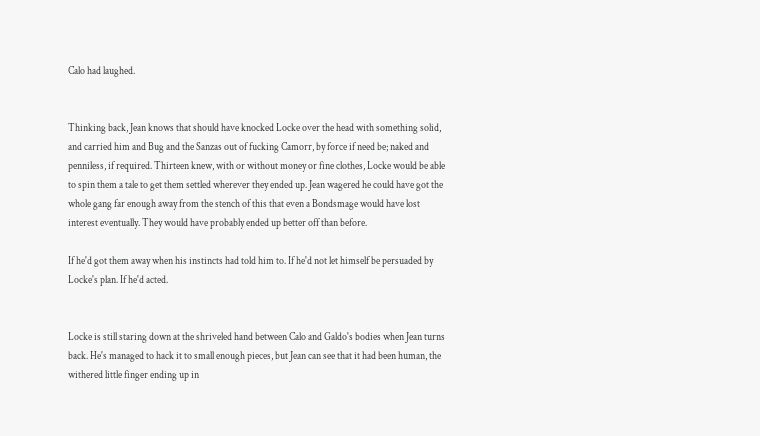Calo had laughed.


Thinking back, Jean knows that should have knocked Locke over the head with something solid, and carried him and Bug and the Sanzas out of fucking Camorr, by force if need be; naked and penniless, if required. Thirteen knew, with or without money or fine clothes, Locke would be able to spin them a tale to get them settled wherever they ended up. Jean wagered he could have got the whole gang far enough away from the stench of this that even a Bondsmage would have lost interest eventually. They would have probably ended up better off than before.

If he'd got them away when his instincts had told him to. If he'd not let himself be persuaded by Locke's plan. If he'd acted.


Locke is still staring down at the shriveled hand between Calo and Galdo's bodies when Jean turns back. He's managed to hack it to small enough pieces, but Jean can see that it had been human, the withered little finger ending up in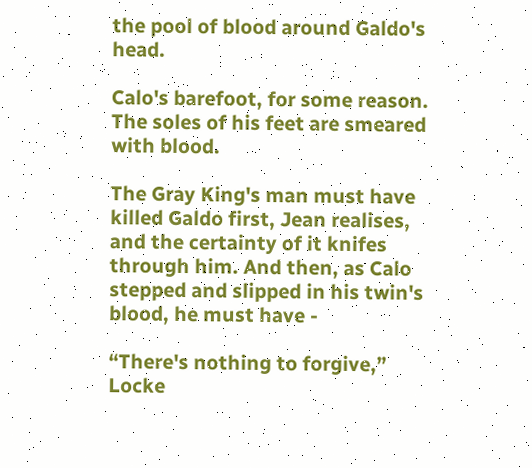the pool of blood around Galdo's head.

Calo's barefoot, for some reason. The soles of his feet are smeared with blood.

The Gray King's man must have killed Galdo first, Jean realises, and the certainty of it knifes through him. And then, as Calo stepped and slipped in his twin's blood, he must have -

“There's nothing to forgive,” Locke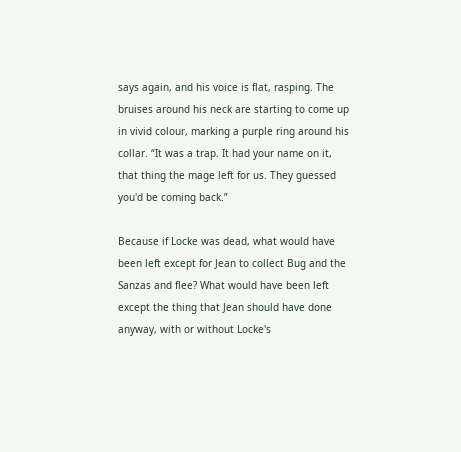says again, and his voice is flat, rasping. The bruises around his neck are starting to come up in vivid colour, marking a purple ring around his collar. “It was a trap. It had your name on it, that thing the mage left for us. They guessed you'd be coming back.”

Because if Locke was dead, what would have been left except for Jean to collect Bug and the Sanzas and flee? What would have been left except the thing that Jean should have done anyway, with or without Locke's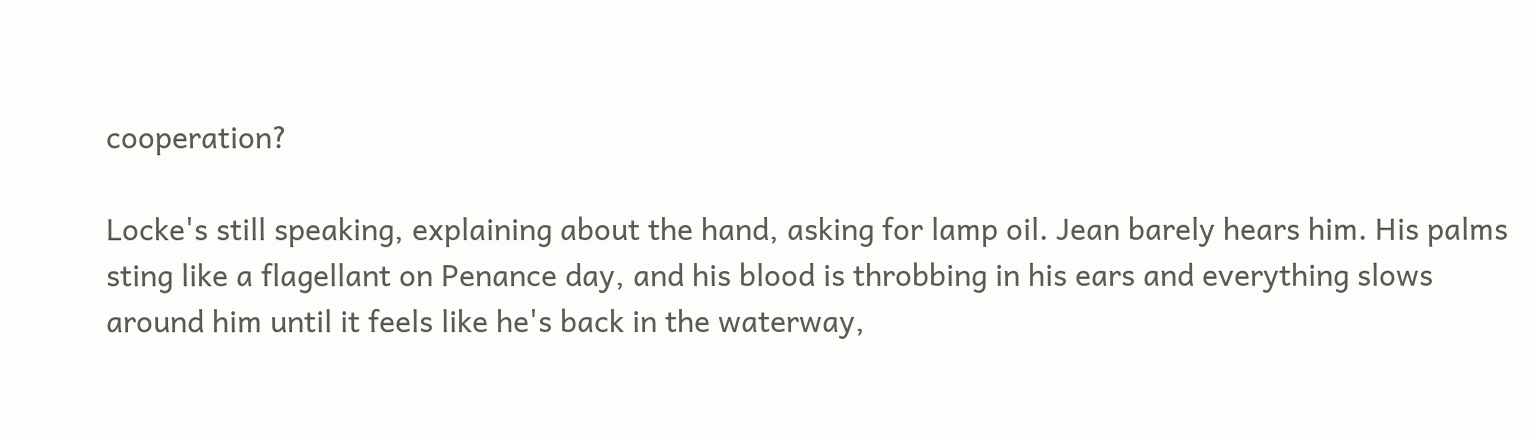cooperation?

Locke's still speaking, explaining about the hand, asking for lamp oil. Jean barely hears him. His palms sting like a flagellant on Penance day, and his blood is throbbing in his ears and everything slows around him until it feels like he's back in the waterway,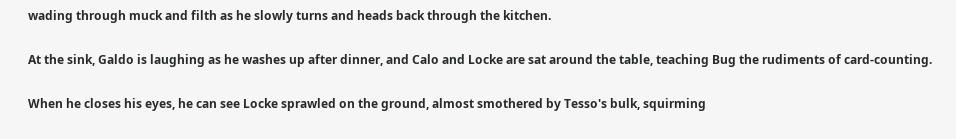wading through muck and filth as he slowly turns and heads back through the kitchen.

At the sink, Galdo is laughing as he washes up after dinner, and Calo and Locke are sat around the table, teaching Bug the rudiments of card-counting.

When he closes his eyes, he can see Locke sprawled on the ground, almost smothered by Tesso's bulk, squirming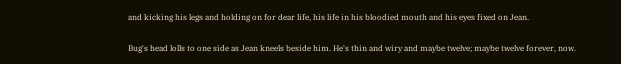and kicking his legs and holding on for dear life, his life in his bloodied mouth and his eyes fixed on Jean.

Bug's head lolls to one side as Jean kneels beside him. He's thin and wiry and maybe twelve; maybe twelve forever, now.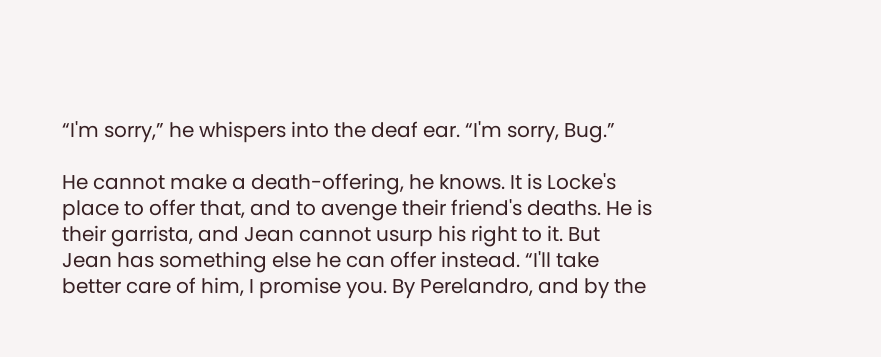“I'm sorry,” he whispers into the deaf ear. “I'm sorry, Bug.”

He cannot make a death-offering, he knows. It is Locke's place to offer that, and to avenge their friend's deaths. He is their garrista, and Jean cannot usurp his right to it. But Jean has something else he can offer instead. “I'll take better care of him, I promise you. By Perelandro, and by the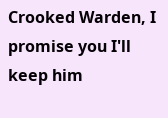Crooked Warden, I promise you I'll keep him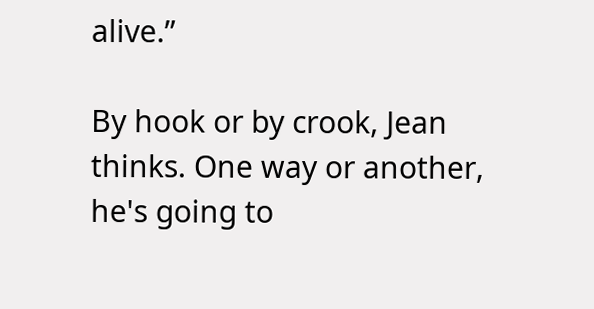alive.”

By hook or by crook, Jean thinks. One way or another, he's going to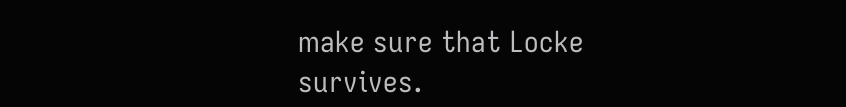make sure that Locke survives.